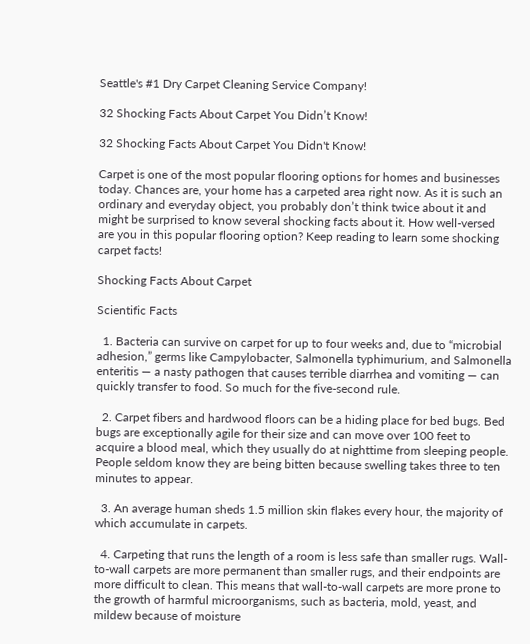Seattle's #1 Dry Carpet Cleaning Service Company!

32 Shocking Facts About Carpet You Didn’t Know!

32 Shocking Facts About Carpet You Didn't Know!

Carpet is one of the most popular flooring options for homes and businesses today. Chances are, your home has a carpeted area right now. As it is such an ordinary and everyday object, you probably don’t think twice about it and might be surprised to know several shocking facts about it. How well-versed are you in this popular flooring option? Keep reading to learn some shocking carpet facts!

Shocking Facts About Carpet

Scientific Facts

  1. Bacteria can survive on carpet for up to four weeks and, due to “microbial adhesion,” germs like Campylobacter, Salmonella typhimurium, and Salmonella enteritis — a nasty pathogen that causes terrible diarrhea and vomiting — can quickly transfer to food. So much for the five-second rule.

  2. Carpet fibers and hardwood floors can be a hiding place for bed bugs. Bed bugs are exceptionally agile for their size and can move over 100 feet to acquire a blood meal, which they usually do at nighttime from sleeping people. People seldom know they are being bitten because swelling takes three to ten minutes to appear.

  3. An average human sheds 1.5 million skin flakes every hour, the majority of which accumulate in carpets.

  4. Carpeting that runs the length of a room is less safe than smaller rugs. Wall-to-wall carpets are more permanent than smaller rugs, and their endpoints are more difficult to clean. This means that wall-to-wall carpets are more prone to the growth of harmful microorganisms, such as bacteria, mold, yeast, and mildew because of moisture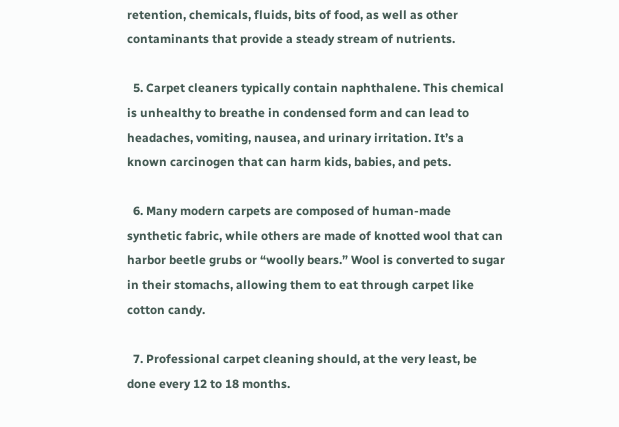retention, chemicals, fluids, bits of food, as well as other contaminants that provide a steady stream of nutrients.

  5. Carpet cleaners typically contain naphthalene. This chemical is unhealthy to breathe in condensed form and can lead to headaches, vomiting, nausea, and urinary irritation. It’s a known carcinogen that can harm kids, babies, and pets.

  6. Many modern carpets are composed of human-made synthetic fabric, while others are made of knotted wool that can harbor beetle grubs or “woolly bears.” Wool is converted to sugar in their stomachs, allowing them to eat through carpet like cotton candy.

  7. Professional carpet cleaning should, at the very least, be done every 12 to 18 months.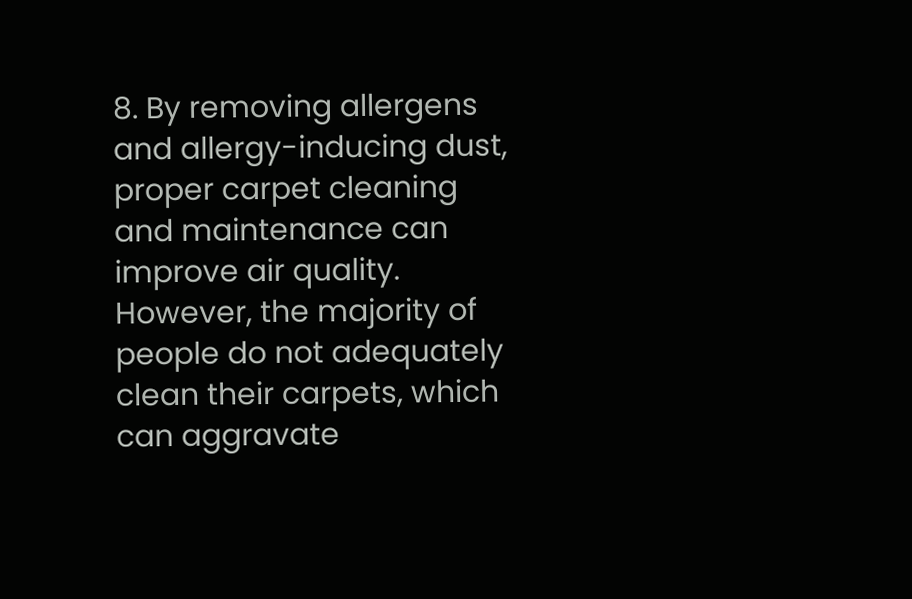8. By removing allergens and allergy-inducing dust, proper carpet cleaning and maintenance can improve air quality. However, the majority of people do not adequately clean their carpets, which can aggravate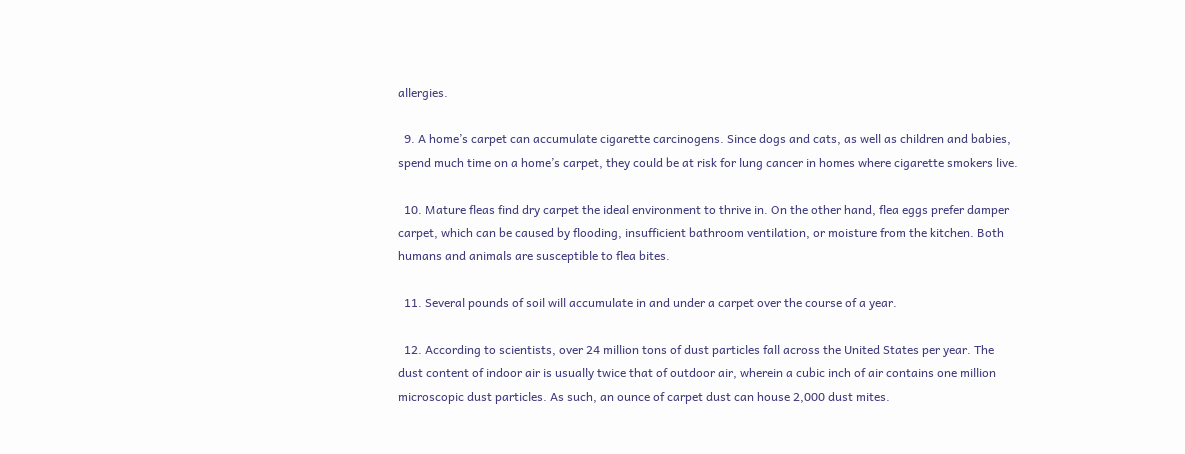allergies.

  9. A home’s carpet can accumulate cigarette carcinogens. Since dogs and cats, as well as children and babies, spend much time on a home’s carpet, they could be at risk for lung cancer in homes where cigarette smokers live.

  10. Mature fleas find dry carpet the ideal environment to thrive in. On the other hand, flea eggs prefer damper carpet, which can be caused by flooding, insufficient bathroom ventilation, or moisture from the kitchen. Both humans and animals are susceptible to flea bites.

  11. Several pounds of soil will accumulate in and under a carpet over the course of a year.

  12. According to scientists, over 24 million tons of dust particles fall across the United States per year. The dust content of indoor air is usually twice that of outdoor air, wherein a cubic inch of air contains one million microscopic dust particles. As such, an ounce of carpet dust can house 2,000 dust mites.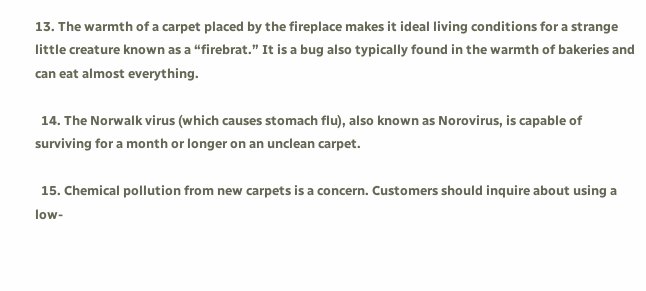13. The warmth of a carpet placed by the fireplace makes it ideal living conditions for a strange little creature known as a “firebrat.” It is a bug also typically found in the warmth of bakeries and can eat almost everything.

  14. The Norwalk virus (which causes stomach flu), also known as Norovirus, is capable of surviving for a month or longer on an unclean carpet.

  15. Chemical pollution from new carpets is a concern. Customers should inquire about using a low-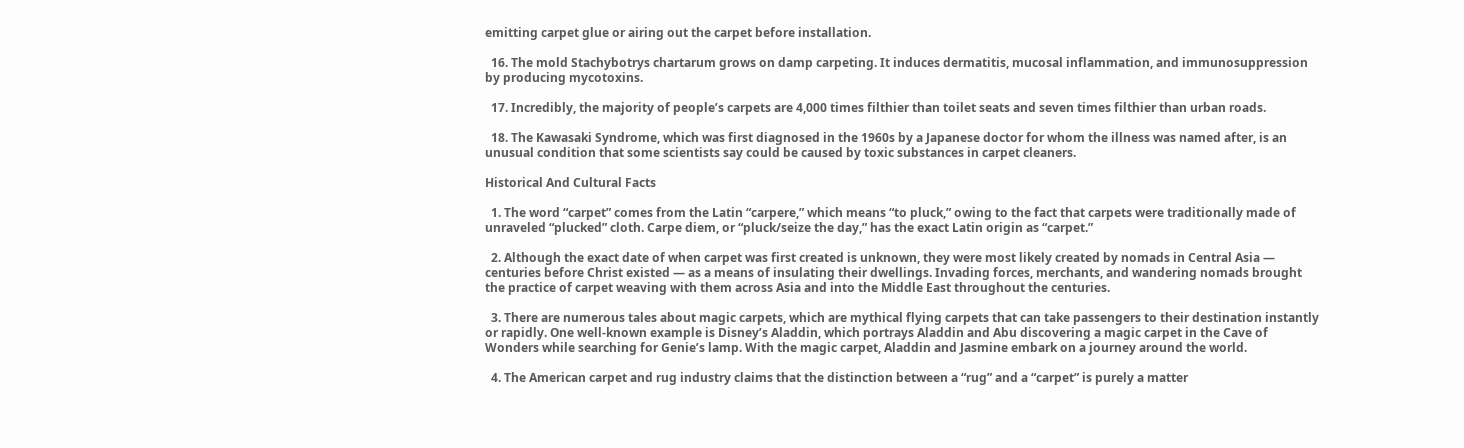emitting carpet glue or airing out the carpet before installation.

  16. The mold Stachybotrys chartarum grows on damp carpeting. It induces dermatitis, mucosal inflammation, and immunosuppression by producing mycotoxins.

  17. Incredibly, the majority of people’s carpets are 4,000 times filthier than toilet seats and seven times filthier than urban roads.

  18. The Kawasaki Syndrome, which was first diagnosed in the 1960s by a Japanese doctor for whom the illness was named after, is an unusual condition that some scientists say could be caused by toxic substances in carpet cleaners.

Historical And Cultural Facts

  1. The word “carpet” comes from the Latin “carpere,” which means “to pluck,” owing to the fact that carpets were traditionally made of unraveled “plucked” cloth. Carpe diem, or “pluck/seize the day,” has the exact Latin origin as “carpet.”

  2. Although the exact date of when carpet was first created is unknown, they were most likely created by nomads in Central Asia — centuries before Christ existed — as a means of insulating their dwellings. Invading forces, merchants, and wandering nomads brought the practice of carpet weaving with them across Asia and into the Middle East throughout the centuries.

  3. There are numerous tales about magic carpets, which are mythical flying carpets that can take passengers to their destination instantly or rapidly. One well-known example is Disney’s Aladdin, which portrays Aladdin and Abu discovering a magic carpet in the Cave of Wonders while searching for Genie’s lamp. With the magic carpet, Aladdin and Jasmine embark on a journey around the world.

  4. The American carpet and rug industry claims that the distinction between a “rug” and a “carpet” is purely a matter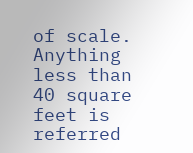of scale. Anything less than 40 square feet is referred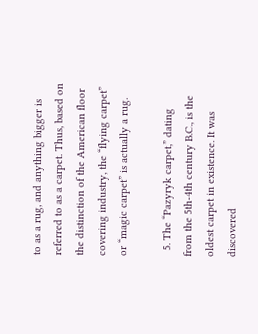to as a rug, and anything bigger is referred to as a carpet. Thus, based on the distinction of the American floor covering industry, the “flying carpet” or “magic carpet” is actually a rug.

  5. The “Pazyryk carpet,” dating from the 5th-4th century B.C., is the oldest carpet in existence. It was discovered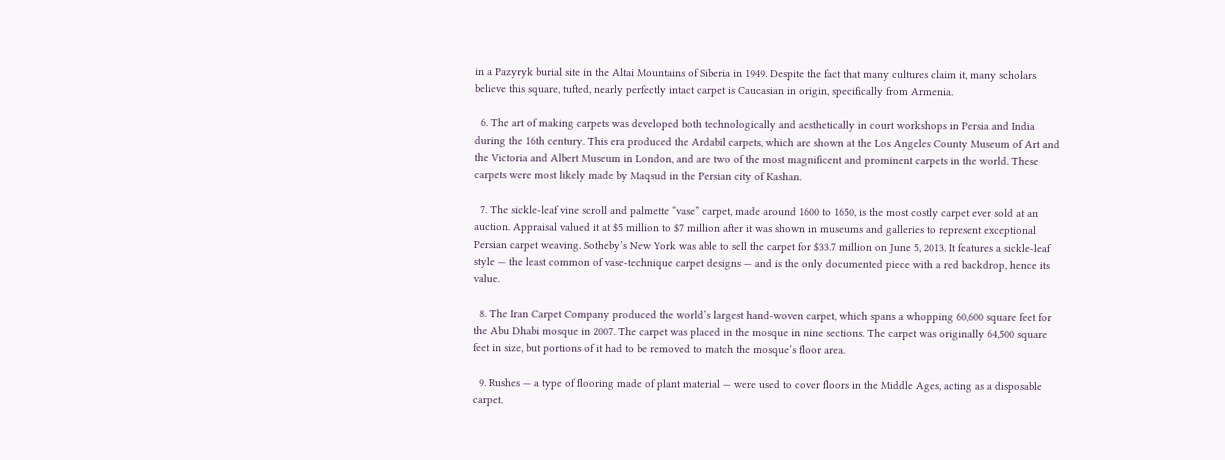in a Pazyryk burial site in the Altai Mountains of Siberia in 1949. Despite the fact that many cultures claim it, many scholars believe this square, tufted, nearly perfectly intact carpet is Caucasian in origin, specifically from Armenia.

  6. The art of making carpets was developed both technologically and aesthetically in court workshops in Persia and India during the 16th century. This era produced the Ardabil carpets, which are shown at the Los Angeles County Museum of Art and the Victoria and Albert Museum in London, and are two of the most magnificent and prominent carpets in the world. These carpets were most likely made by Maqsud in the Persian city of Kashan.

  7. The sickle-leaf vine scroll and palmette “vase” carpet, made around 1600 to 1650, is the most costly carpet ever sold at an auction. Appraisal valued it at $5 million to $7 million after it was shown in museums and galleries to represent exceptional Persian carpet weaving. Sotheby’s New York was able to sell the carpet for $33.7 million on June 5, 2013. It features a sickle-leaf style — the least common of vase-technique carpet designs — and is the only documented piece with a red backdrop, hence its value.

  8. The Iran Carpet Company produced the world’s largest hand-woven carpet, which spans a whopping 60,600 square feet for the Abu Dhabi mosque in 2007. The carpet was placed in the mosque in nine sections. The carpet was originally 64,500 square feet in size, but portions of it had to be removed to match the mosque’s floor area.

  9. Rushes — a type of flooring made of plant material — were used to cover floors in the Middle Ages, acting as a disposable carpet.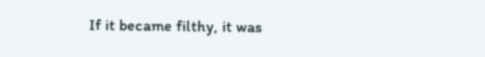If it became filthy, it was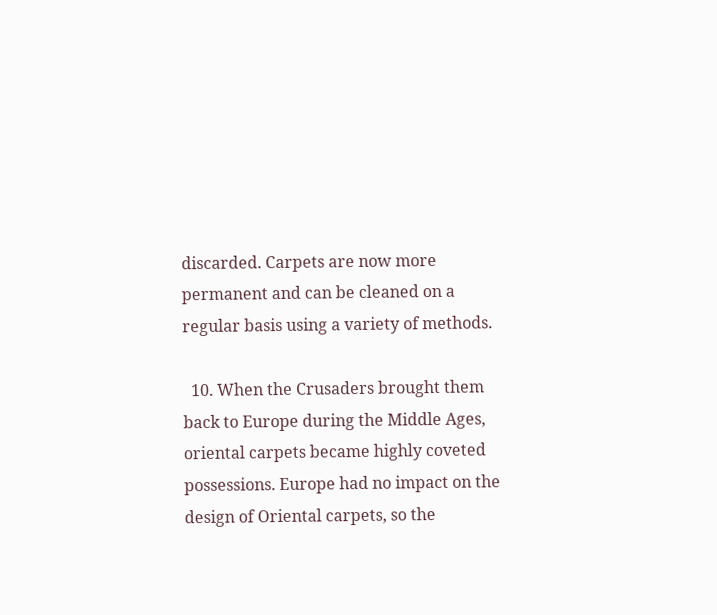discarded. Carpets are now more permanent and can be cleaned on a regular basis using a variety of methods.

  10. When the Crusaders brought them back to Europe during the Middle Ages, oriental carpets became highly coveted possessions. Europe had no impact on the design of Oriental carpets, so the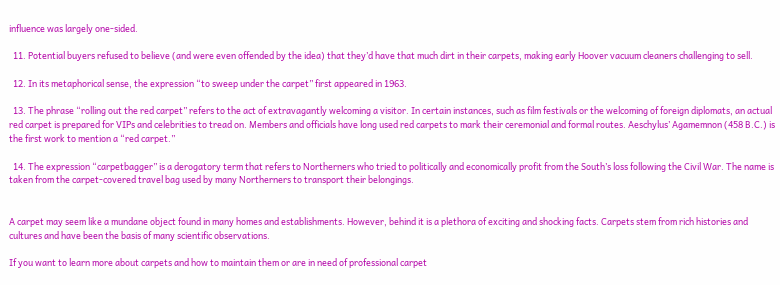influence was largely one-sided.

  11. Potential buyers refused to believe (and were even offended by the idea) that they’d have that much dirt in their carpets, making early Hoover vacuum cleaners challenging to sell.

  12. In its metaphorical sense, the expression “to sweep under the carpet” first appeared in 1963.

  13. The phrase “rolling out the red carpet” refers to the act of extravagantly welcoming a visitor. In certain instances, such as film festivals or the welcoming of foreign diplomats, an actual red carpet is prepared for VIPs and celebrities to tread on. Members and officials have long used red carpets to mark their ceremonial and formal routes. Aeschylus’ Agamemnon (458 B.C.) is the first work to mention a “red carpet.”

  14. The expression “carpetbagger” is a derogatory term that refers to Northerners who tried to politically and economically profit from the South’s loss following the Civil War. The name is taken from the carpet-covered travel bag used by many Northerners to transport their belongings.


A carpet may seem like a mundane object found in many homes and establishments. However, behind it is a plethora of exciting and shocking facts. Carpets stem from rich histories and cultures and have been the basis of many scientific observations.

If you want to learn more about carpets and how to maintain them or are in need of professional carpet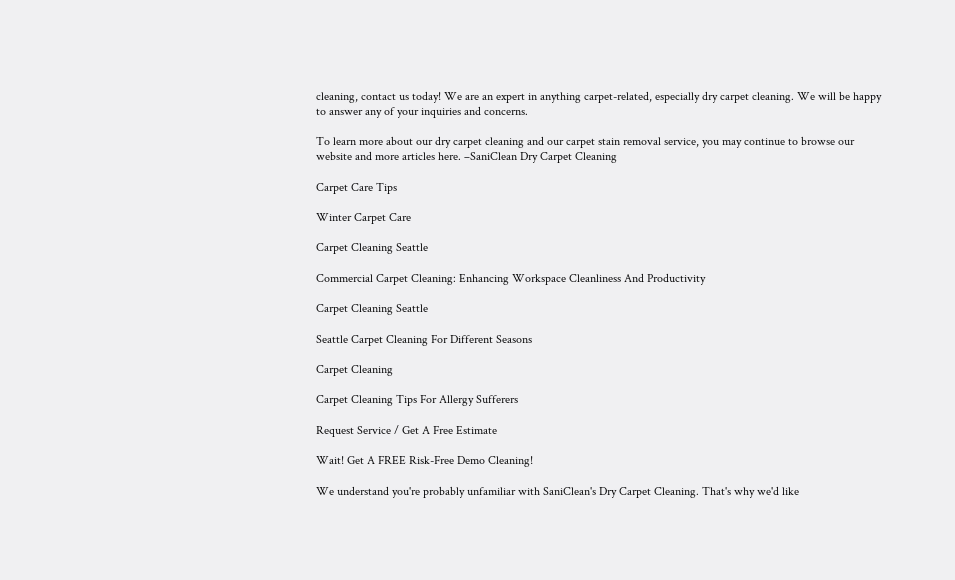cleaning, contact us today! We are an expert in anything carpet-related, especially dry carpet cleaning. We will be happy to answer any of your inquiries and concerns.

To learn more about our dry carpet cleaning and our carpet stain removal service, you may continue to browse our website and more articles here. –SaniClean Dry Carpet Cleaning

Carpet Care Tips

Winter Carpet Care

Carpet Cleaning Seattle

Commercial Carpet Cleaning: Enhancing Workspace Cleanliness And Productivity

Carpet Cleaning Seattle

Seattle Carpet Cleaning For Different Seasons

Carpet Cleaning

Carpet Cleaning Tips For Allergy Sufferers

Request Service / Get A Free Estimate

Wait! Get A FREE Risk-Free Demo Cleaning!

We understand you're probably unfamiliar with SaniClean's Dry Carpet Cleaning. That's why we'd like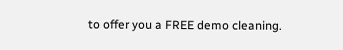to offer you a FREE demo cleaning.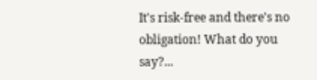It's risk-free and there's no obligation! What do you say?...